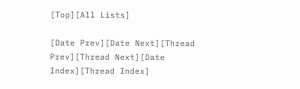[Top][All Lists]

[Date Prev][Date Next][Thread Prev][Thread Next][Date Index][Thread Index]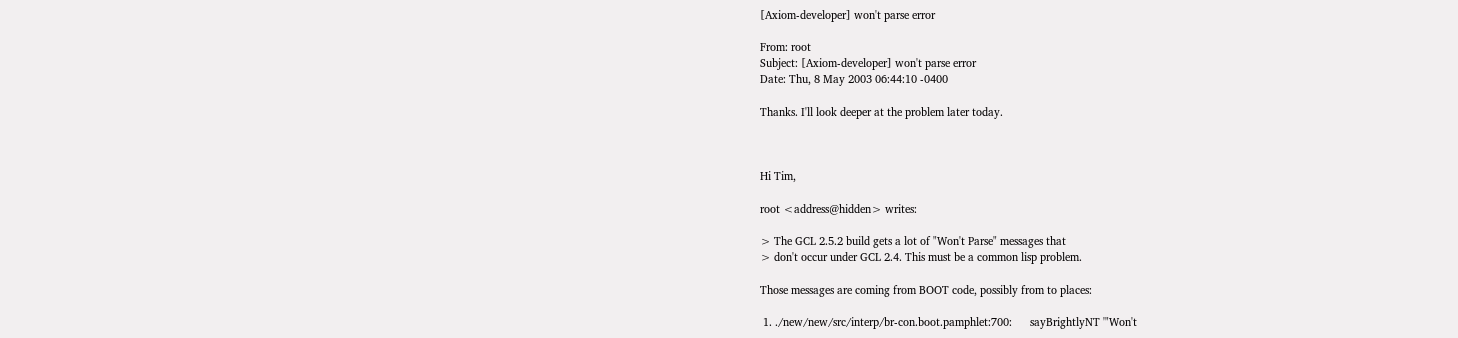[Axiom-developer] won't parse error

From: root
Subject: [Axiom-developer] won't parse error
Date: Thu, 8 May 2003 06:44:10 -0400

Thanks. I'll look deeper at the problem later today.



Hi Tim,

root <address@hidden> writes:

> The GCL 2.5.2 build gets a lot of "Won't Parse" messages that
> don't occur under GCL 2.4. This must be a common lisp problem.

Those messages are coming from BOOT code, possibly from to places:

 1. ./new/new/src/interp/br-con.boot.pamphlet:700:      sayBrightlyNT '"Won't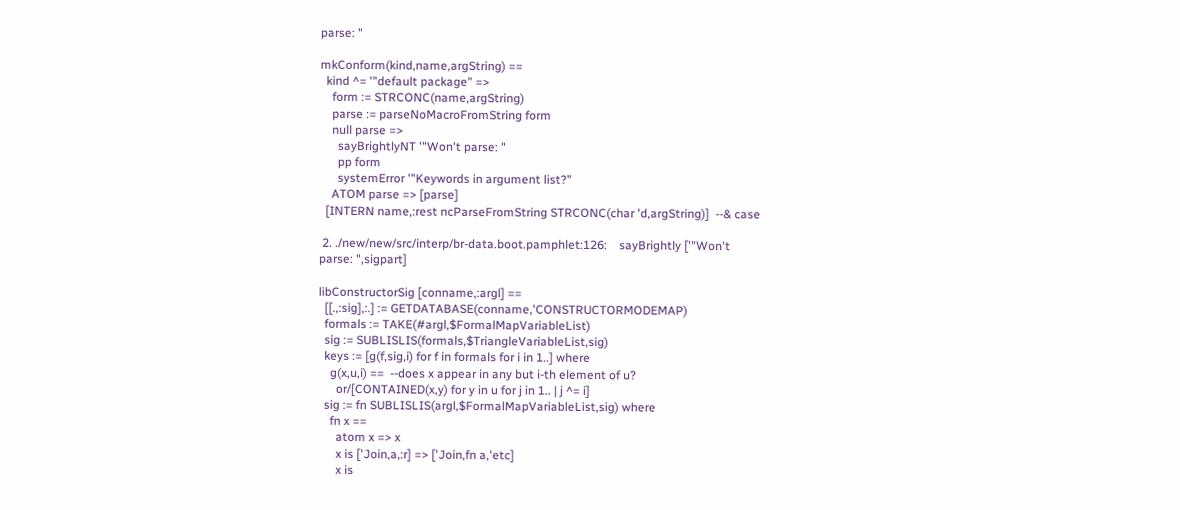parse: "

mkConform(kind,name,argString) ==
  kind ^= '"default package" =>
    form := STRCONC(name,argString)
    parse := parseNoMacroFromString form
    null parse =>
      sayBrightlyNT '"Won't parse: "
      pp form
      systemError '"Keywords in argument list?"
    ATOM parse => [parse]
  [INTERN name,:rest ncParseFromString STRCONC(char 'd,argString)]  --& case

 2. ./new/new/src/interp/br-data.boot.pamphlet:126:    sayBrightly ['"Won't
parse: ",sigpart]

libConstructorSig [conname,:argl] ==
  [[.,:sig],:.] := GETDATABASE(conname,'CONSTRUCTORMODEMAP)
  formals := TAKE(#argl,$FormalMapVariableList)
  sig := SUBLISLIS(formals,$TriangleVariableList,sig)
  keys := [g(f,sig,i) for f in formals for i in 1..] where
    g(x,u,i) ==  --does x appear in any but i-th element of u?
      or/[CONTAINED(x,y) for y in u for j in 1.. | j ^= i]
  sig := fn SUBLISLIS(argl,$FormalMapVariableList,sig) where
    fn x ==
      atom x => x
      x is ['Join,a,:r] => ['Join,fn a,'etc]
      x is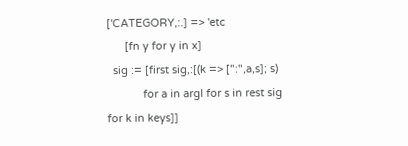['CATEGORY,:.] => 'etc
      [fn y for y in x]
  sig := [first sig,:[(k => [":",a,s]; s)
            for a in argl for s in rest sig for k in keys]]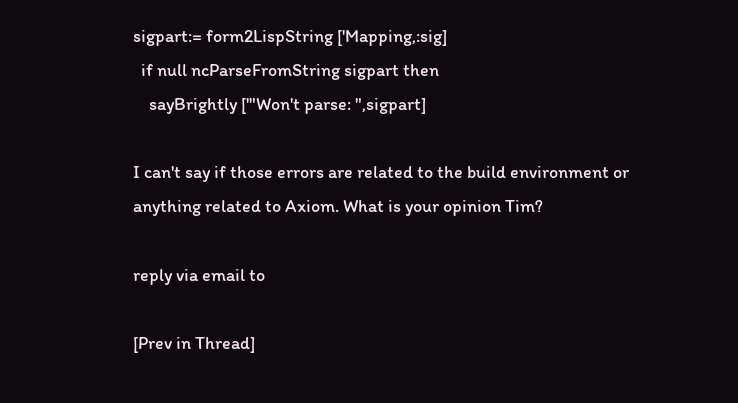sigpart:= form2LispString ['Mapping,:sig]
  if null ncParseFromString sigpart then
    sayBrightly ['"Won't parse: ",sigpart]

I can't say if those errors are related to the build environment or
anything related to Axiom. What is your opinion Tim?

reply via email to

[Prev in Thread]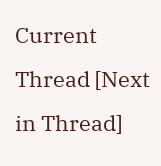Current Thread [Next in Thread]